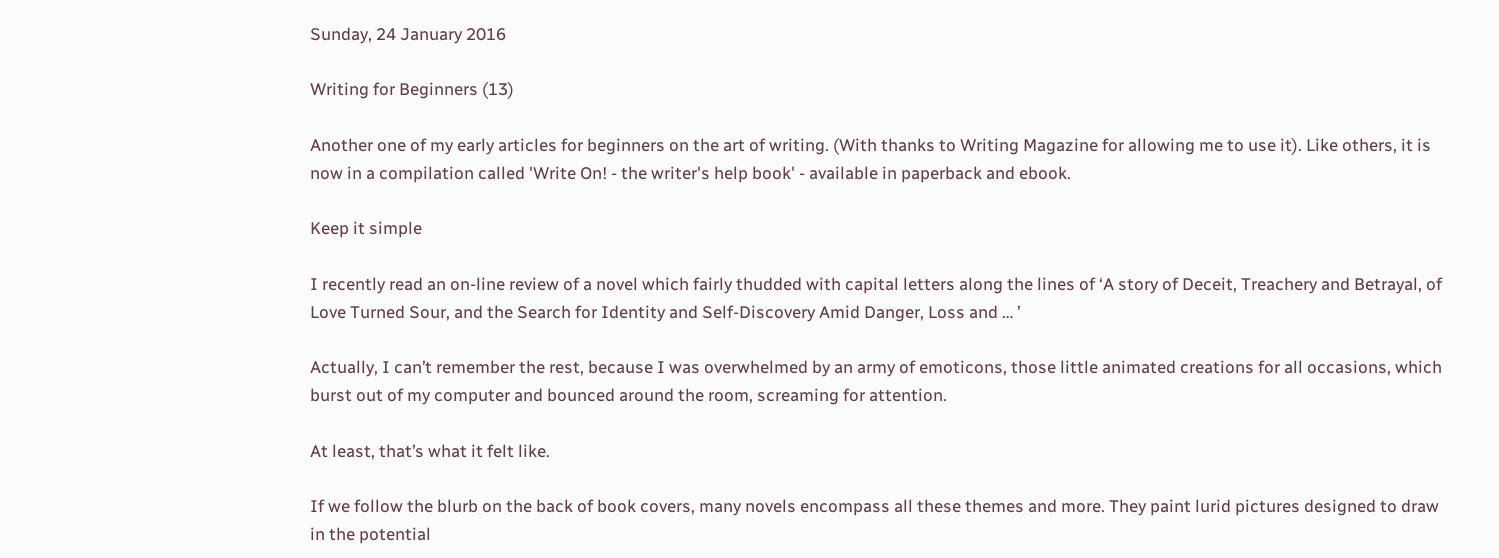Sunday, 24 January 2016

Writing for Beginners (13)

Another one of my early articles for beginners on the art of writing. (With thanks to Writing Magazine for allowing me to use it). Like others, it is now in a compilation called 'Write On! - the writer's help book' - available in paperback and ebook.

Keep it simple

I recently read an on-line review of a novel which fairly thudded with capital letters along the lines of ‘A story of Deceit, Treachery and Betrayal, of Love Turned Sour, and the Search for Identity and Self-Discovery Amid Danger, Loss and … ’

Actually, I can’t remember the rest, because I was overwhelmed by an army of emoticons, those little animated creations for all occasions, which burst out of my computer and bounced around the room, screaming for attention.

At least, that’s what it felt like.

If we follow the blurb on the back of book covers, many novels encompass all these themes and more. They paint lurid pictures designed to draw in the potential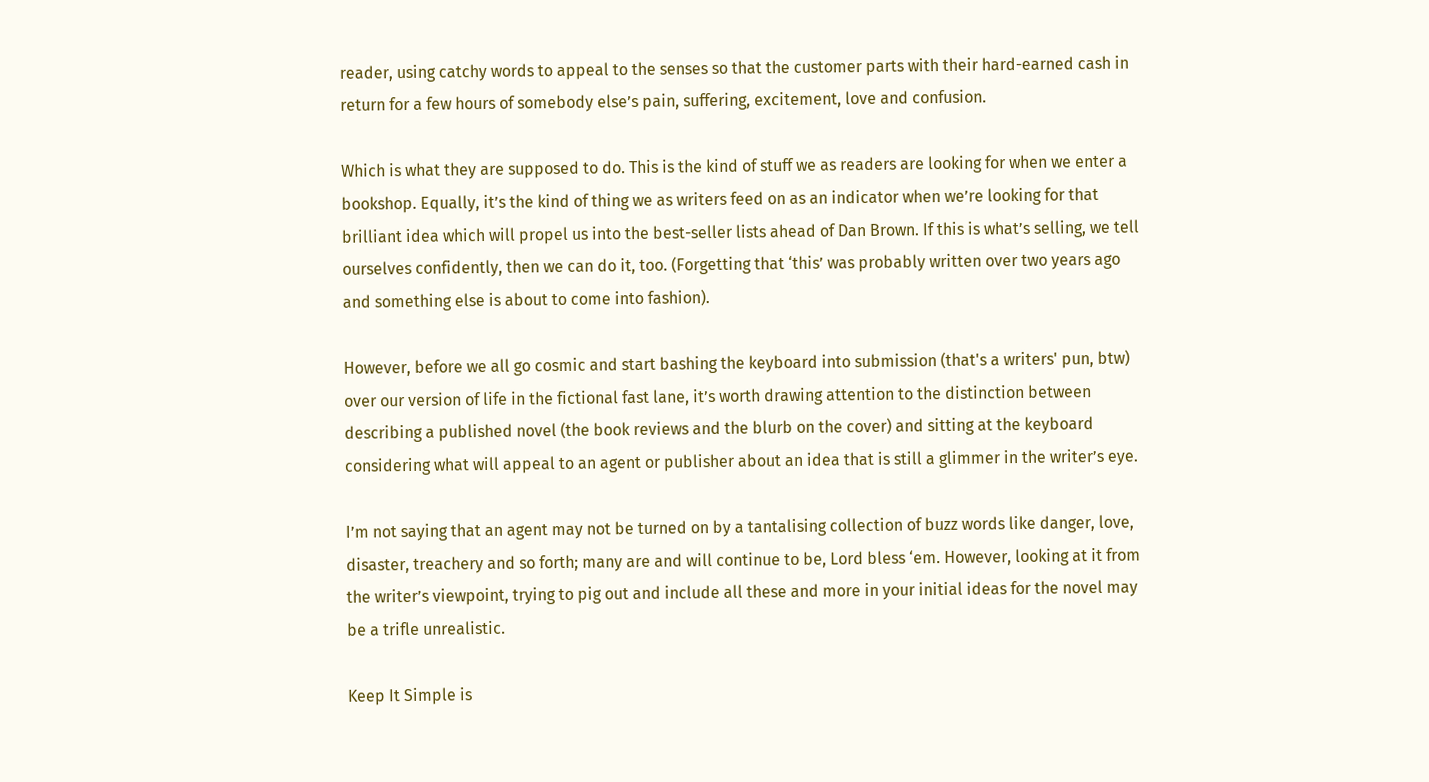reader, using catchy words to appeal to the senses so that the customer parts with their hard-earned cash in return for a few hours of somebody else’s pain, suffering, excitement, love and confusion.

Which is what they are supposed to do. This is the kind of stuff we as readers are looking for when we enter a bookshop. Equally, it’s the kind of thing we as writers feed on as an indicator when we’re looking for that brilliant idea which will propel us into the best-seller lists ahead of Dan Brown. If this is what’s selling, we tell ourselves confidently, then we can do it, too. (Forgetting that ‘this’ was probably written over two years ago and something else is about to come into fashion).

However, before we all go cosmic and start bashing the keyboard into submission (that's a writers' pun, btw) over our version of life in the fictional fast lane, it’s worth drawing attention to the distinction between describing a published novel (the book reviews and the blurb on the cover) and sitting at the keyboard considering what will appeal to an agent or publisher about an idea that is still a glimmer in the writer’s eye.

I’m not saying that an agent may not be turned on by a tantalising collection of buzz words like danger, love, disaster, treachery and so forth; many are and will continue to be, Lord bless ‘em. However, looking at it from the writer’s viewpoint, trying to pig out and include all these and more in your initial ideas for the novel may be a trifle unrealistic.

Keep It Simple is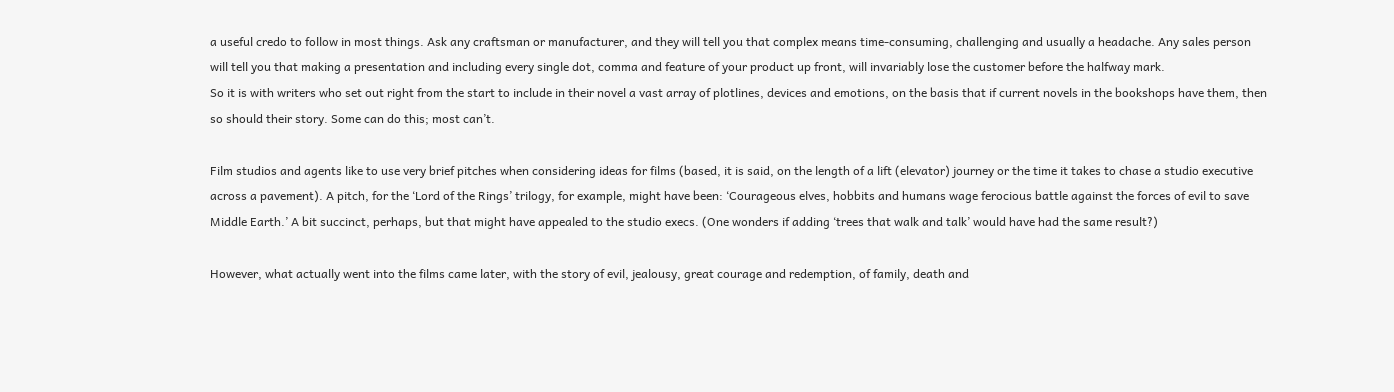a useful credo to follow in most things. Ask any craftsman or manufacturer, and they will tell you that complex means time-consuming, challenging and usually a headache. Any sales person will tell you that making a presentation and including every single dot, comma and feature of your product up front, will invariably lose the customer before the halfway mark.
So it is with writers who set out right from the start to include in their novel a vast array of plotlines, devices and emotions, on the basis that if current novels in the bookshops have them, then so should their story. Some can do this; most can’t.

Film studios and agents like to use very brief pitches when considering ideas for films (based, it is said, on the length of a lift (elevator) journey or the time it takes to chase a studio executive across a pavement). A pitch, for the ‘Lord of the Rings’ trilogy, for example, might have been: ‘Courageous elves, hobbits and humans wage ferocious battle against the forces of evil to save Middle Earth.’ A bit succinct, perhaps, but that might have appealed to the studio execs. (One wonders if adding ‘trees that walk and talk’ would have had the same result?)

However, what actually went into the films came later, with the story of evil, jealousy, great courage and redemption, of family, death and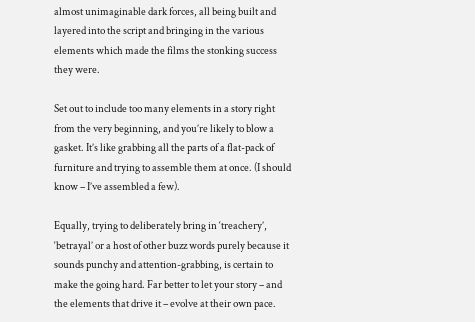almost unimaginable dark forces, all being built and layered into the script and bringing in the various elements which made the films the stonking success they were.

Set out to include too many elements in a story right from the very beginning, and you’re likely to blow a gasket. It’s like grabbing all the parts of a flat-pack of furniture and trying to assemble them at once. (I should know – I’ve assembled a few).

Equally, trying to deliberately bring in ‘treachery’, ‘betrayal’ or a host of other buzz words purely because it sounds punchy and attention-grabbing, is certain to make the going hard. Far better to let your story – and the elements that drive it – evolve at their own pace.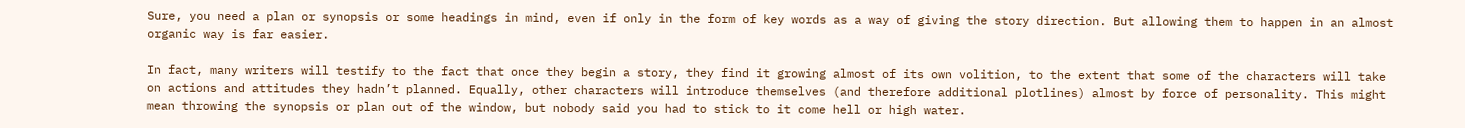Sure, you need a plan or synopsis or some headings in mind, even if only in the form of key words as a way of giving the story direction. But allowing them to happen in an almost organic way is far easier.

In fact, many writers will testify to the fact that once they begin a story, they find it growing almost of its own volition, to the extent that some of the characters will take on actions and attitudes they hadn’t planned. Equally, other characters will introduce themselves (and therefore additional plotlines) almost by force of personality. This might mean throwing the synopsis or plan out of the window, but nobody said you had to stick to it come hell or high water.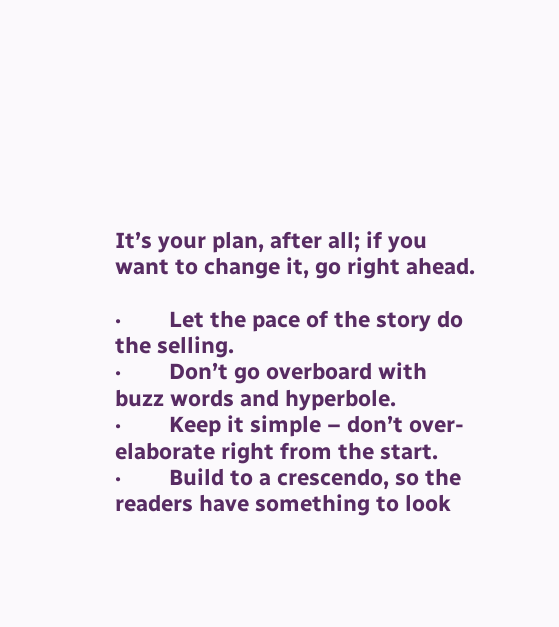It’s your plan, after all; if you want to change it, go right ahead.

·        Let the pace of the story do the selling.
·        Don’t go overboard with buzz words and hyperbole.
·        Keep it simple – don’t over-elaborate right from the start.
·        Build to a crescendo, so the readers have something to look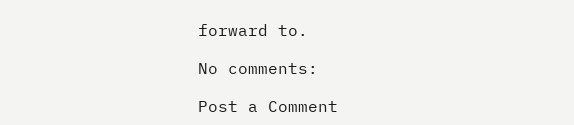forward to.

No comments:

Post a Comment